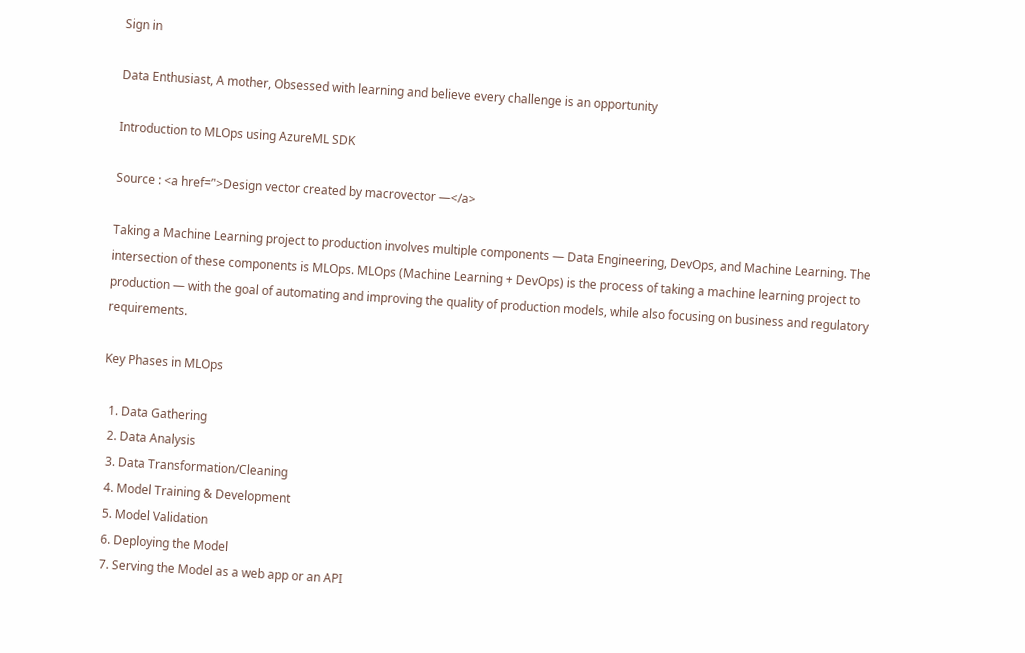Sign in

Data Enthusiast, A mother, Obsessed with learning and believe every challenge is an opportunity

Introduction to MLOps using AzureML SDK

Source : <a href=’'>Design vector created by macrovector —</a>

Taking a Machine Learning project to production involves multiple components — Data Engineering, DevOps, and Machine Learning. The intersection of these components is MLOps. MLOps (Machine Learning + DevOps) is the process of taking a machine learning project to production — with the goal of automating and improving the quality of production models, while also focusing on business and regulatory requirements.

Key Phases in MLOps

  1. Data Gathering
  2. Data Analysis
  3. Data Transformation/Cleaning
  4. Model Training & Development
  5. Model Validation
  6. Deploying the Model
  7. Serving the Model as a web app or an API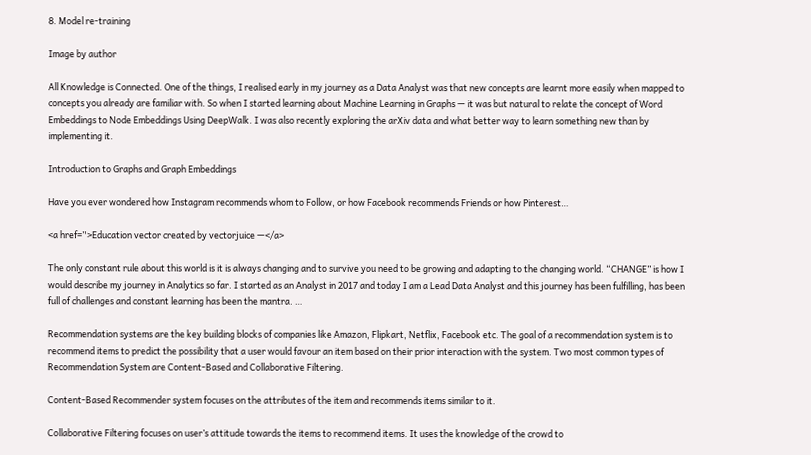8. Model re-training

Image by author

All Knowledge is Connected. One of the things, I realised early in my journey as a Data Analyst was that new concepts are learnt more easily when mapped to concepts you already are familiar with. So when I started learning about Machine Learning in Graphs — it was but natural to relate the concept of Word Embeddings to Node Embeddings Using DeepWalk. I was also recently exploring the arXiv data and what better way to learn something new than by implementing it.

Introduction to Graphs and Graph Embeddings

Have you ever wondered how Instagram recommends whom to Follow, or how Facebook recommends Friends or how Pinterest…

<a href=’'>Education vector created by vectorjuice —</a>

The only constant rule about this world is it is always changing and to survive you need to be growing and adapting to the changing world. “CHANGE” is how I would describe my journey in Analytics so far. I started as an Analyst in 2017 and today I am a Lead Data Analyst and this journey has been fulfilling, has been full of challenges and constant learning has been the mantra. …

Recommendation systems are the key building blocks of companies like Amazon, Flipkart, Netflix, Facebook etc. The goal of a recommendation system is to recommend items to predict the possibility that a user would favour an item based on their prior interaction with the system. Two most common types of Recommendation System are Content-Based and Collaborative Filtering.

Content-Based Recommender system focuses on the attributes of the item and recommends items similar to it.

Collaborative Filtering focuses on user’s attitude towards the items to recommend items. It uses the knowledge of the crowd to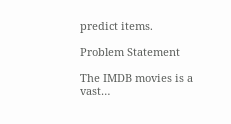predict items.

Problem Statement

The IMDB movies is a vast…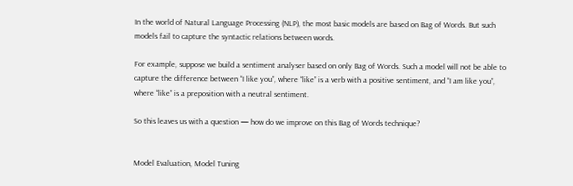In the world of Natural Language Processing (NLP), the most basic models are based on Bag of Words. But such models fail to capture the syntactic relations between words.

For example, suppose we build a sentiment analyser based on only Bag of Words. Such a model will not be able to capture the difference between “I like you”, where “like” is a verb with a positive sentiment, and “I am like you”, where “like” is a preposition with a neutral sentiment.

So this leaves us with a question — how do we improve on this Bag of Words technique?


Model Evaluation, Model Tuning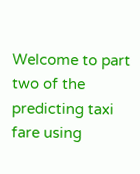Welcome to part two of the predicting taxi fare using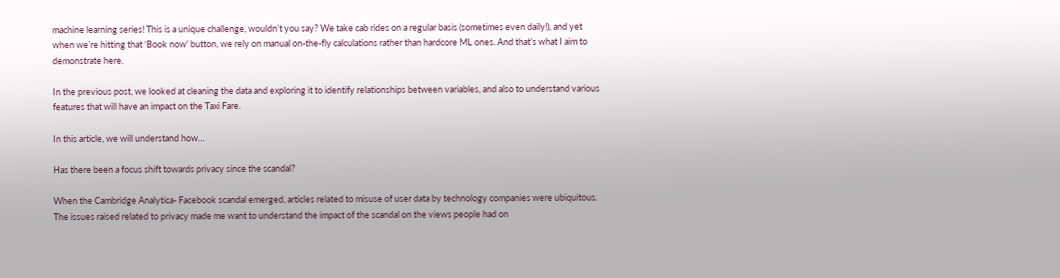machine learning series! This is a unique challenge, wouldn’t you say? We take cab rides on a regular basis (sometimes even daily!), and yet when we’re hitting that ‘Book now’ button, we rely on manual on-the-fly calculations rather than hardcore ML ones. And that’s what I aim to demonstrate here.

In the previous post, we looked at cleaning the data and exploring it to identify relationships between variables, and also to understand various features that will have an impact on the Taxi Fare.

In this article, we will understand how…

Has there been a focus shift towards privacy since the scandal?

When the Cambridge Analytica- Facebook scandal emerged, articles related to misuse of user data by technology companies were ubiquitous. The issues raised related to privacy made me want to understand the impact of the scandal on the views people had on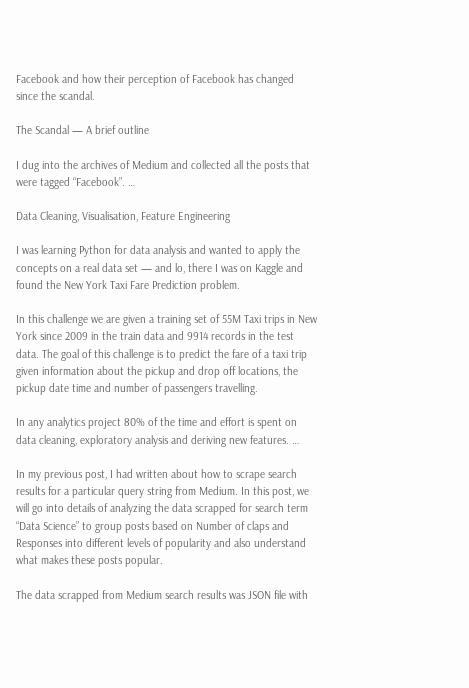Facebook and how their perception of Facebook has changed since the scandal.

The Scandal — A brief outline

I dug into the archives of Medium and collected all the posts that were tagged “Facebook”. …

Data Cleaning, Visualisation, Feature Engineering

I was learning Python for data analysis and wanted to apply the concepts on a real data set — and lo, there I was on Kaggle and found the New York Taxi Fare Prediction problem.

In this challenge we are given a training set of 55M Taxi trips in New York since 2009 in the train data and 9914 records in the test data. The goal of this challenge is to predict the fare of a taxi trip given information about the pickup and drop off locations, the pickup date time and number of passengers travelling.

In any analytics project 80% of the time and effort is spent on data cleaning, exploratory analysis and deriving new features. …

In my previous post, I had written about how to scrape search results for a particular query string from Medium. In this post, we will go into details of analyzing the data scrapped for search term “Data Science” to group posts based on Number of claps and Responses into different levels of popularity and also understand what makes these posts popular.

The data scrapped from Medium search results was JSON file with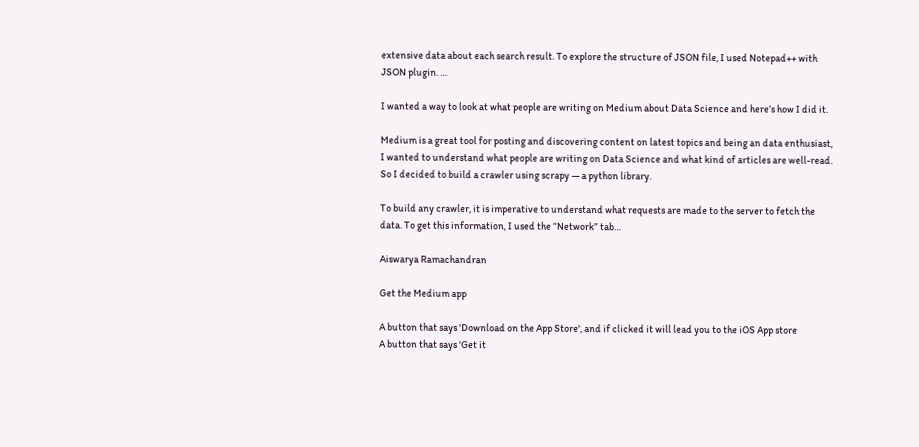extensive data about each search result. To explore the structure of JSON file, I used Notepad++ with JSON plugin. …

I wanted a way to look at what people are writing on Medium about Data Science and here’s how I did it.

Medium is a great tool for posting and discovering content on latest topics and being an data enthusiast, I wanted to understand what people are writing on Data Science and what kind of articles are well-read. So I decided to build a crawler using scrapy — a python library.

To build any crawler, it is imperative to understand what requests are made to the server to fetch the data. To get this information, I used the “Network” tab…

Aiswarya Ramachandran

Get the Medium app

A button that says 'Download on the App Store', and if clicked it will lead you to the iOS App store
A button that says 'Get it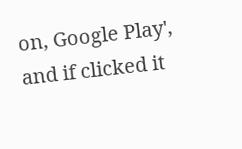on, Google Play', and if clicked it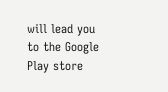will lead you to the Google Play store